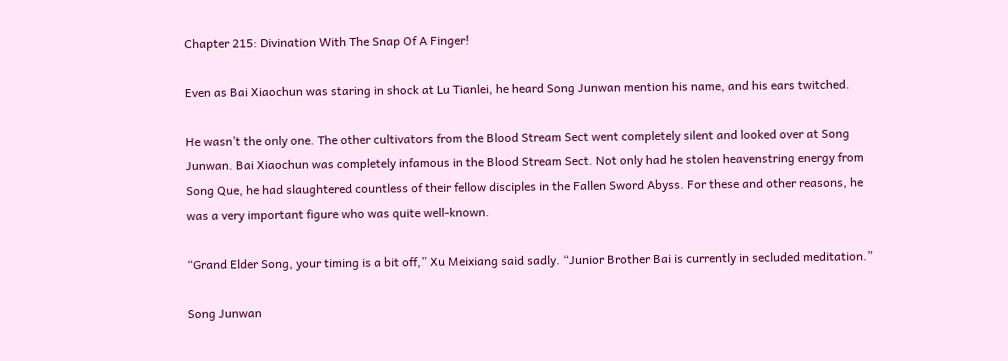Chapter 215: Divination With The Snap Of A Finger!

Even as Bai Xiaochun was staring in shock at Lu Tianlei, he heard Song Junwan mention his name, and his ears twitched.

He wasn’t the only one. The other cultivators from the Blood Stream Sect went completely silent and looked over at Song Junwan. Bai Xiaochun was completely infamous in the Blood Stream Sect. Not only had he stolen heavenstring energy from Song Que, he had slaughtered countless of their fellow disciples in the Fallen Sword Abyss. For these and other reasons, he was a very important figure who was quite well-known.

“Grand Elder Song, your timing is a bit off,” Xu Meixiang said sadly. “Junior Brother Bai is currently in secluded meditation.”

Song Junwan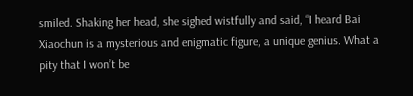smiled. Shaking her head, she sighed wistfully and said, “I heard Bai Xiaochun is a mysterious and enigmatic figure, a unique genius. What a pity that I won’t be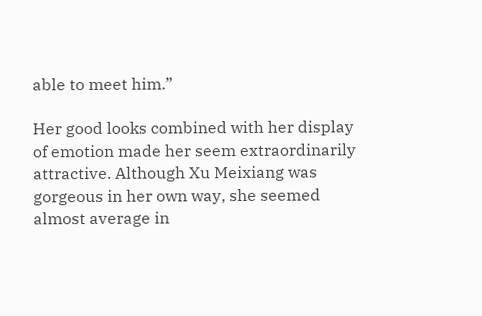able to meet him.”

Her good looks combined with her display of emotion made her seem extraordinarily attractive. Although Xu Meixiang was gorgeous in her own way, she seemed almost average in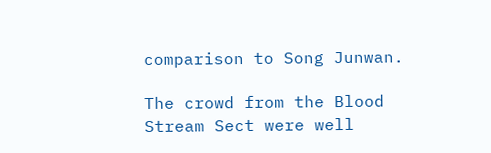comparison to Song Junwan.

The crowd from the Blood Stream Sect were well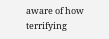aware of how terrifying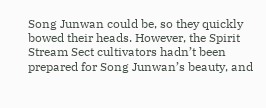Song Junwan could be, so they quickly bowed their heads. However, the Spirit Stream Sect cultivators hadn’t been prepared for Song Junwan’s beauty, and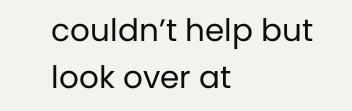couldn’t help but look over at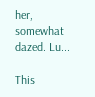her, somewhat dazed. Lu...

This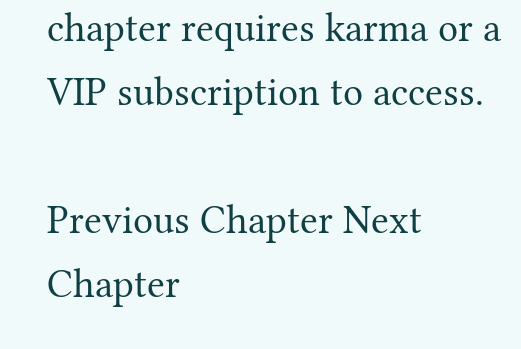chapter requires karma or a VIP subscription to access.

Previous Chapter Next Chapter